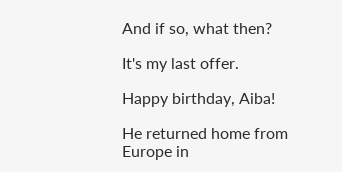And if so, what then?

It's my last offer.

Happy birthday, Aiba!

He returned home from Europe in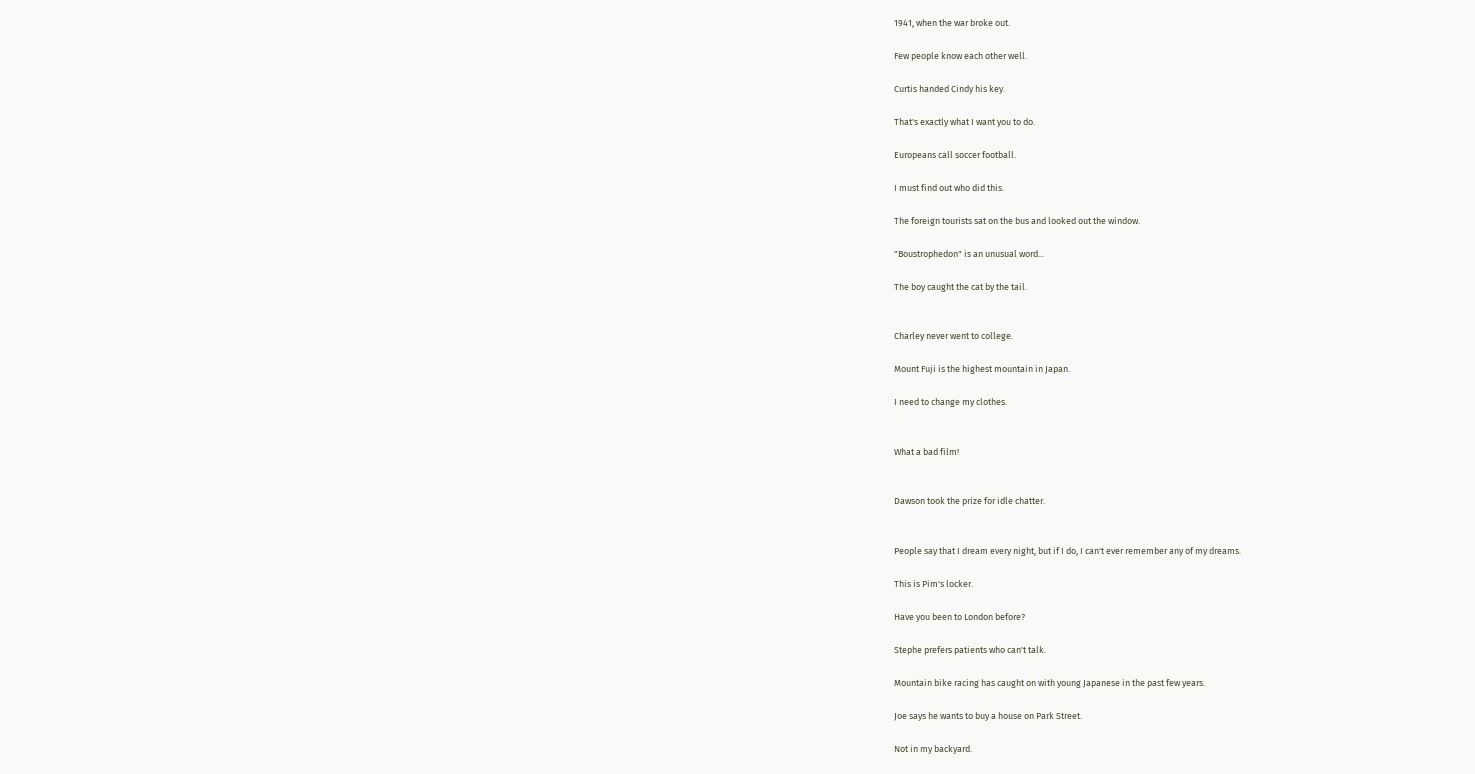1941, when the war broke out.

Few people know each other well.

Curtis handed Cindy his key.

That's exactly what I want you to do.

Europeans call soccer football.

I must find out who did this.

The foreign tourists sat on the bus and looked out the window.

"Boustrophedon" is an unusual word...

The boy caught the cat by the tail.


Charley never went to college.

Mount Fuji is the highest mountain in Japan.

I need to change my clothes.


What a bad film!


Dawson took the prize for idle chatter.


People say that I dream every night, but if I do, I can't ever remember any of my dreams.

This is Pim's locker.

Have you been to London before?

Stephe prefers patients who can't talk.

Mountain bike racing has caught on with young Japanese in the past few years.

Joe says he wants to buy a house on Park Street.

Not in my backyard.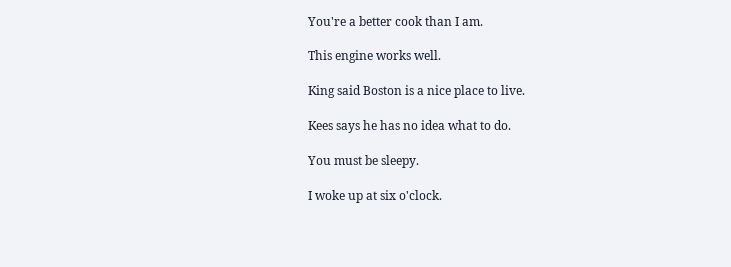You're a better cook than I am.

This engine works well.

King said Boston is a nice place to live.

Kees says he has no idea what to do.

You must be sleepy.

I woke up at six o'clock.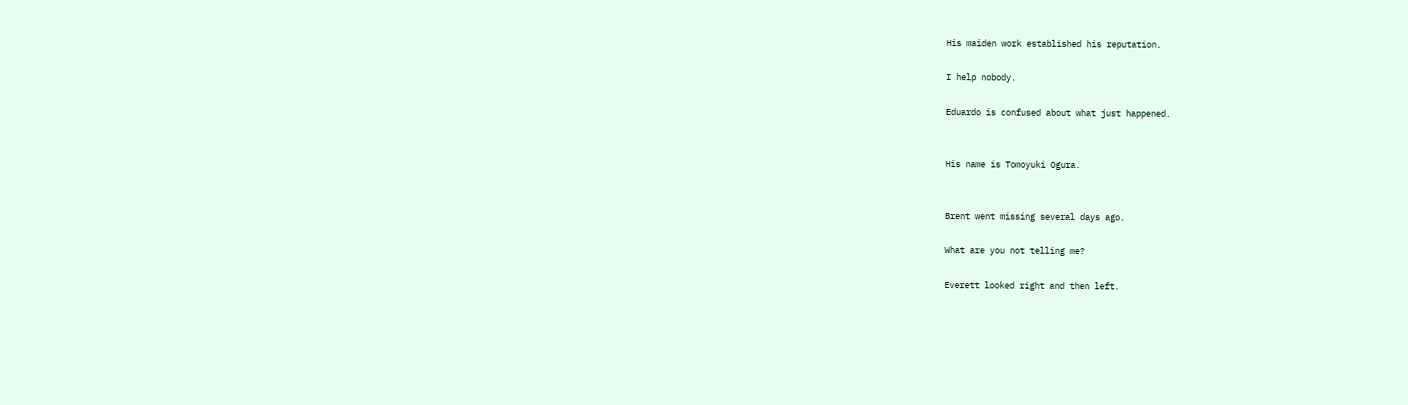His maiden work established his reputation.

I help nobody.

Eduardo is confused about what just happened.


His name is Tomoyuki Ogura.


Brent went missing several days ago.

What are you not telling me?

Everett looked right and then left.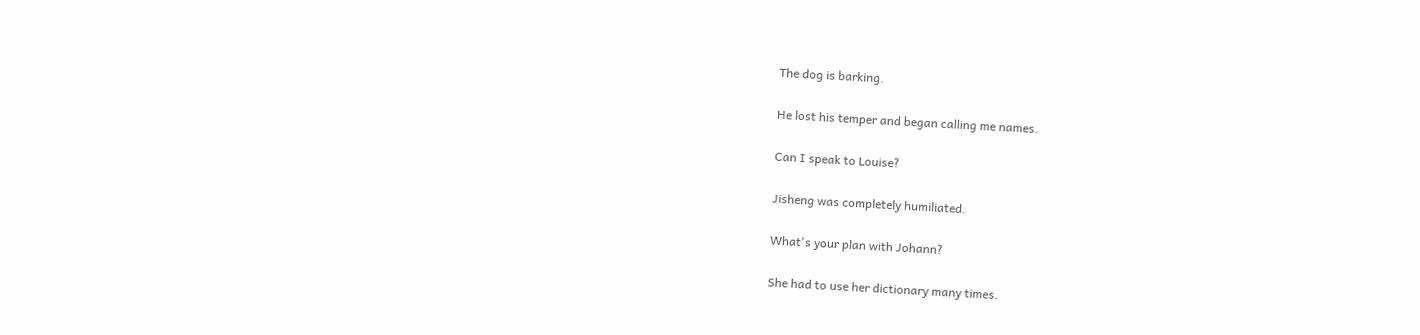The dog is barking.

He lost his temper and began calling me names.

Can I speak to Louise?

Jisheng was completely humiliated.

What's your plan with Johann?

She had to use her dictionary many times.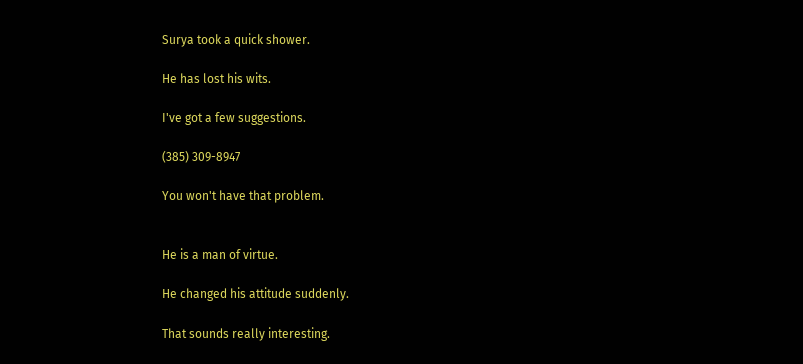Surya took a quick shower.

He has lost his wits.

I've got a few suggestions.

(385) 309-8947

You won't have that problem.


He is a man of virtue.

He changed his attitude suddenly.

That sounds really interesting.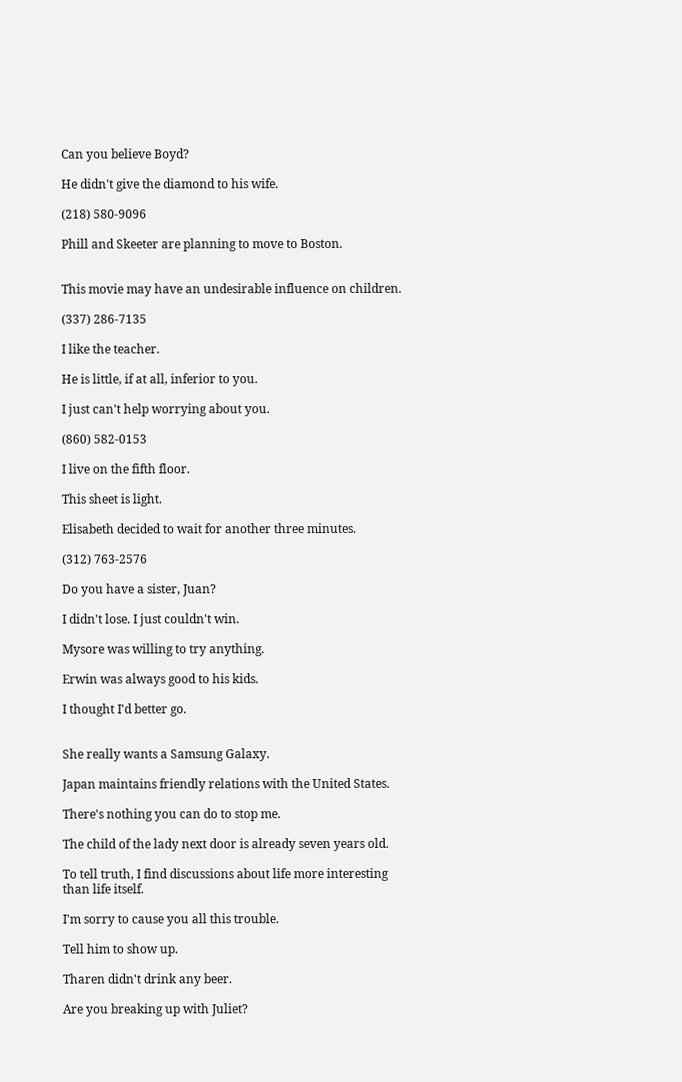Can you believe Boyd?

He didn't give the diamond to his wife.

(218) 580-9096

Phill and Skeeter are planning to move to Boston.


This movie may have an undesirable influence on children.

(337) 286-7135

I like the teacher.

He is little, if at all, inferior to you.

I just can't help worrying about you.

(860) 582-0153

I live on the fifth floor.

This sheet is light.

Elisabeth decided to wait for another three minutes.

(312) 763-2576

Do you have a sister, Juan?

I didn't lose. I just couldn't win.

Mysore was willing to try anything.

Erwin was always good to his kids.

I thought I'd better go.


She really wants a Samsung Galaxy.

Japan maintains friendly relations with the United States.

There's nothing you can do to stop me.

The child of the lady next door is already seven years old.

To tell truth, I find discussions about life more interesting than life itself.

I'm sorry to cause you all this trouble.

Tell him to show up.

Tharen didn't drink any beer.

Are you breaking up with Juliet?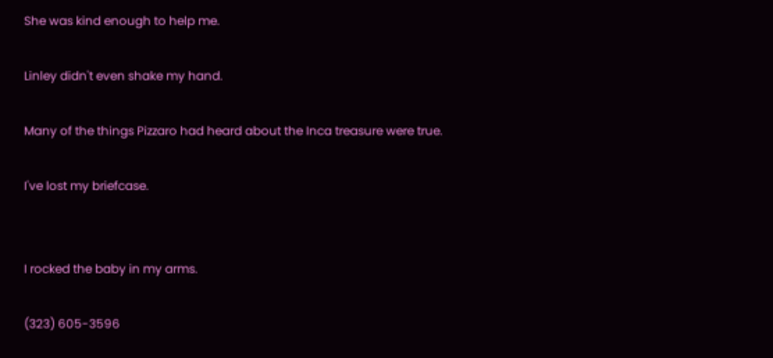She was kind enough to help me.

Linley didn't even shake my hand.

Many of the things Pizzaro had heard about the Inca treasure were true.

I've lost my briefcase.


I rocked the baby in my arms.

(323) 605-3596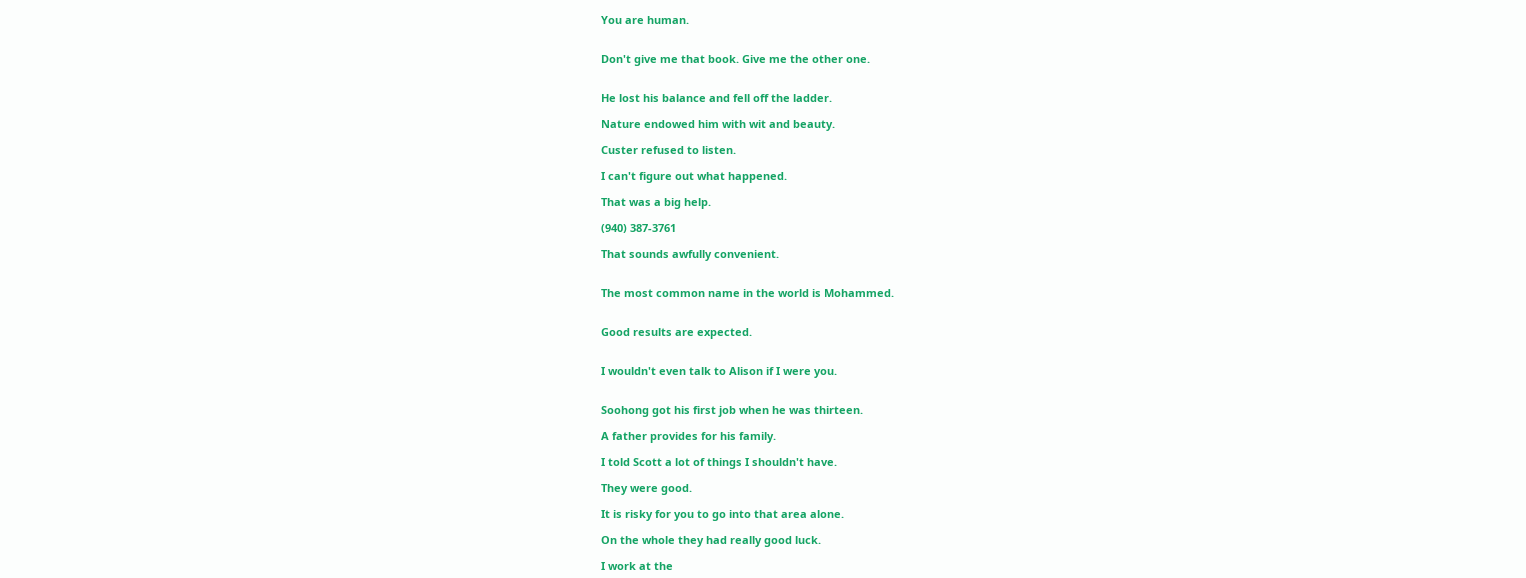You are human.


Don't give me that book. Give me the other one.


He lost his balance and fell off the ladder.

Nature endowed him with wit and beauty.

Custer refused to listen.

I can't figure out what happened.

That was a big help.

(940) 387-3761

That sounds awfully convenient.


The most common name in the world is Mohammed.


Good results are expected.


I wouldn't even talk to Alison if I were you.


Soohong got his first job when he was thirteen.

A father provides for his family.

I told Scott a lot of things I shouldn't have.

They were good.

It is risky for you to go into that area alone.

On the whole they had really good luck.

I work at the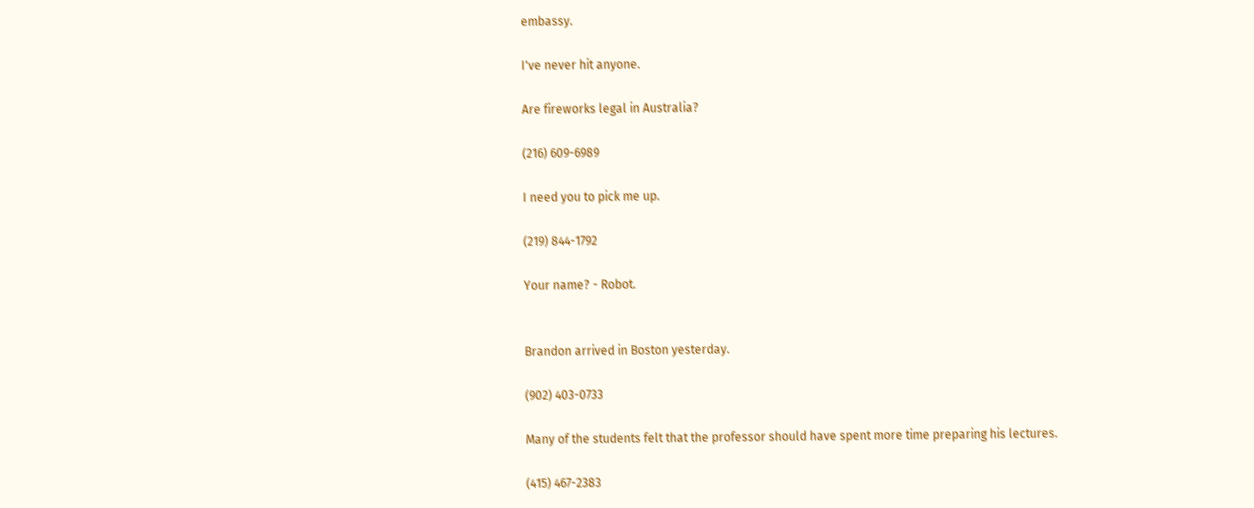embassy.

I've never hit anyone.

Are fireworks legal in Australia?

(216) 609-6989

I need you to pick me up.

(219) 844-1792

Your name? - Robot.


Brandon arrived in Boston yesterday.

(902) 403-0733

Many of the students felt that the professor should have spent more time preparing his lectures.

(415) 467-2383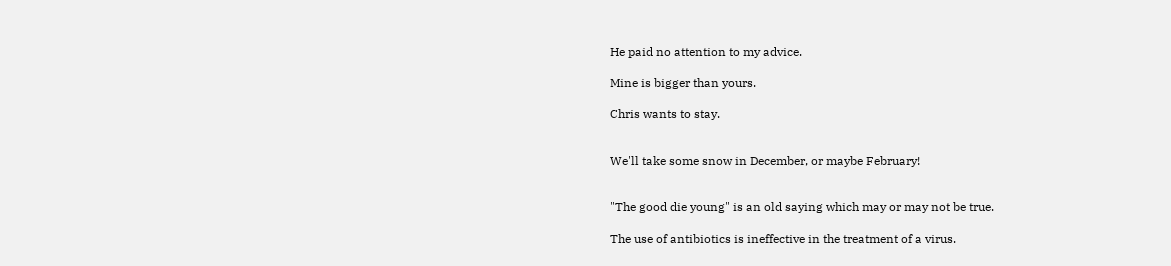He paid no attention to my advice.

Mine is bigger than yours.

Chris wants to stay.


We'll take some snow in December, or maybe February!


"The good die young" is an old saying which may or may not be true.

The use of antibiotics is ineffective in the treatment of a virus.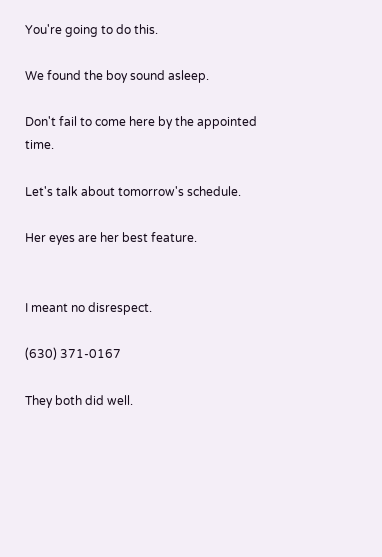You're going to do this.

We found the boy sound asleep.

Don't fail to come here by the appointed time.

Let's talk about tomorrow's schedule.

Her eyes are her best feature.


I meant no disrespect.

(630) 371-0167

They both did well.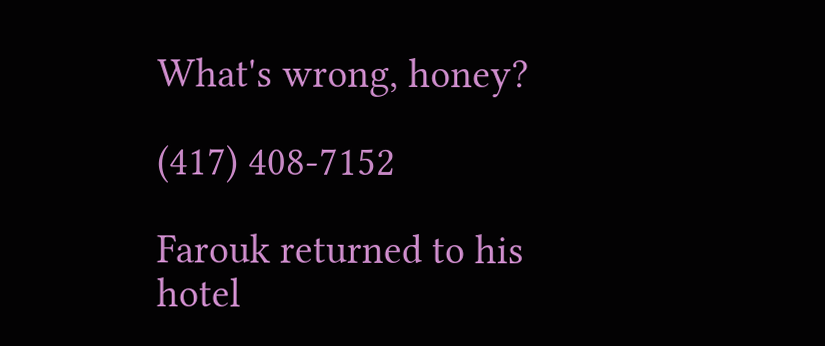What's wrong, honey?

(417) 408-7152

Farouk returned to his hotel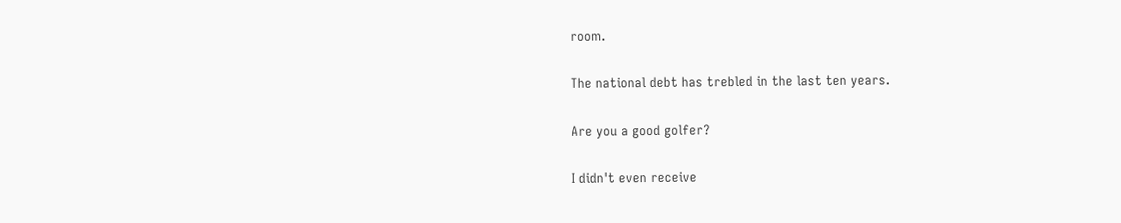room.

The national debt has trebled in the last ten years.

Are you a good golfer?

I didn't even receive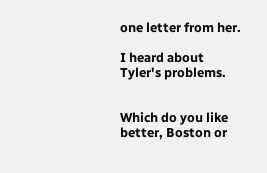one letter from her.

I heard about Tyler's problems.


Which do you like better, Boston or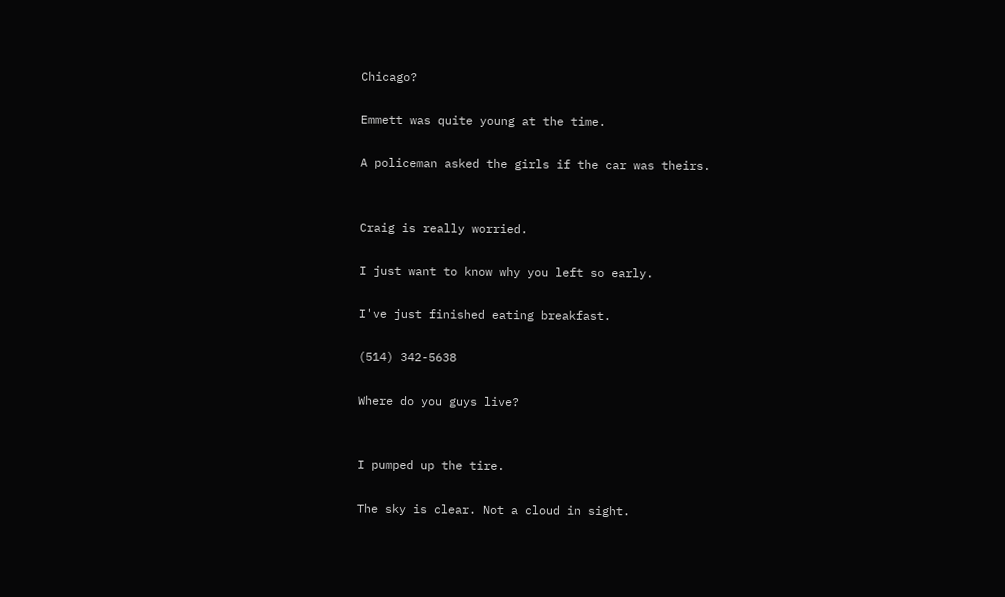Chicago?

Emmett was quite young at the time.

A policeman asked the girls if the car was theirs.


Craig is really worried.

I just want to know why you left so early.

I've just finished eating breakfast.

(514) 342-5638

Where do you guys live?


I pumped up the tire.

The sky is clear. Not a cloud in sight.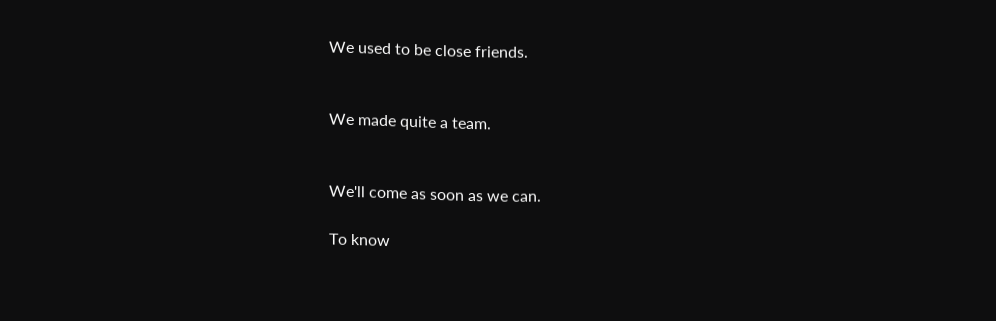We used to be close friends.


We made quite a team.


We'll come as soon as we can.

To know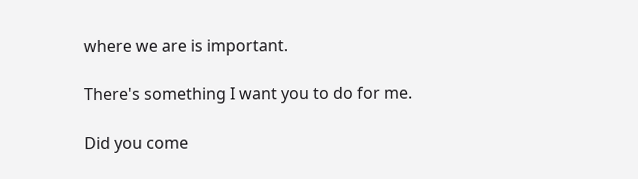where we are is important.

There's something I want you to do for me.

Did you come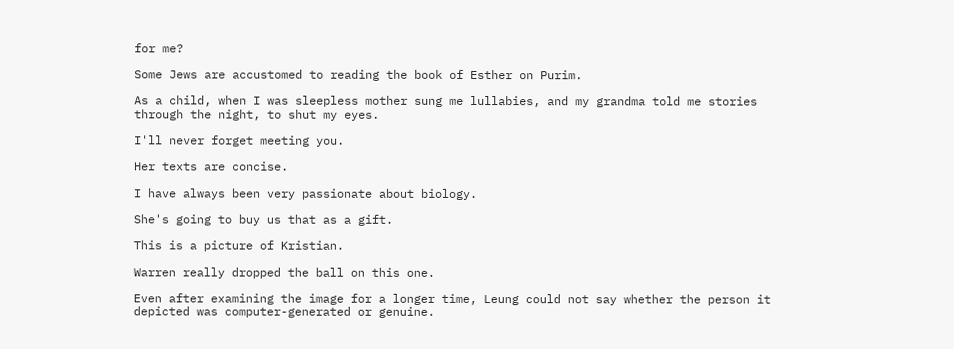for me?

Some Jews are accustomed to reading the book of Esther on Purim.

As a child, when I was sleepless mother sung me lullabies, and my grandma told me stories through the night, to shut my eyes.

I'll never forget meeting you.

Her texts are concise.

I have always been very passionate about biology.

She's going to buy us that as a gift.

This is a picture of Kristian.

Warren really dropped the ball on this one.

Even after examining the image for a longer time, Leung could not say whether the person it depicted was computer-generated or genuine.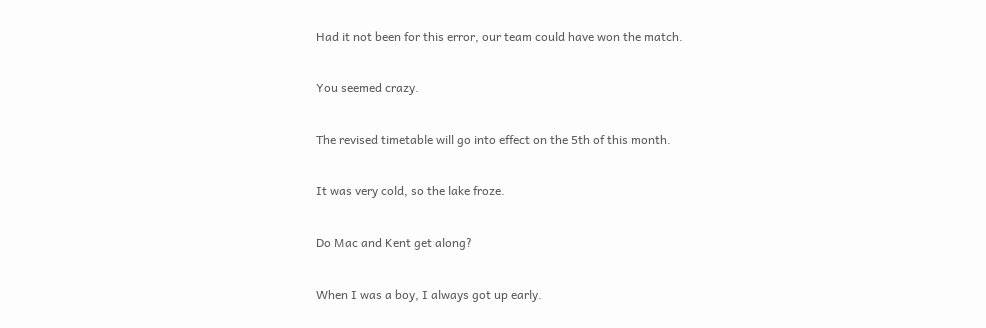Had it not been for this error, our team could have won the match.

You seemed crazy.

The revised timetable will go into effect on the 5th of this month.

It was very cold, so the lake froze.

Do Mac and Kent get along?

When I was a boy, I always got up early.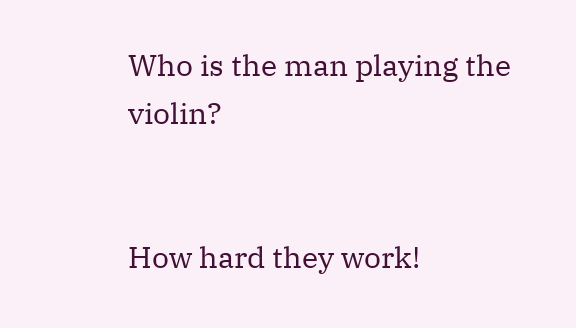Who is the man playing the violin?


How hard they work!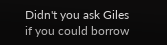Didn't you ask Giles if you could borrow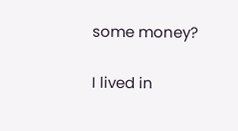some money?

I lived in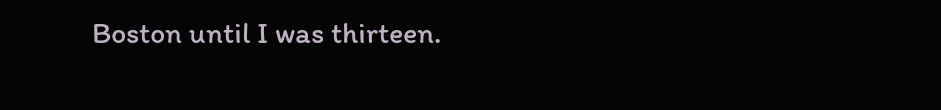Boston until I was thirteen.